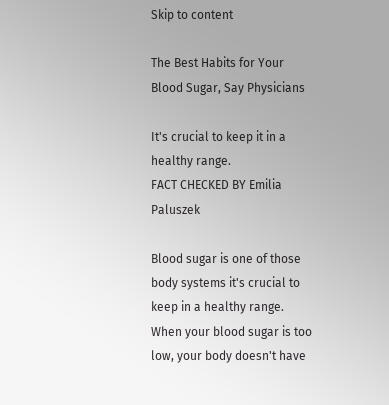Skip to content

The Best Habits for Your Blood Sugar, Say Physicians

It's crucial to keep it in a healthy range.
FACT CHECKED BY Emilia Paluszek

Blood sugar is one of those body systems it's crucial to keep in a healthy range. When your blood sugar is too low, your body doesn't have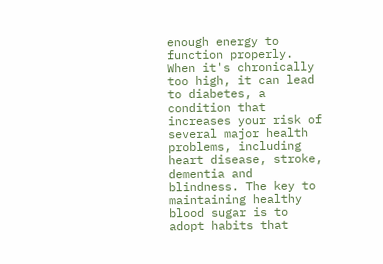enough energy to function properly. When it's chronically too high, it can lead to diabetes, a condition that increases your risk of several major health problems, including heart disease, stroke, dementia and blindness. The key to maintaining healthy blood sugar is to adopt habits that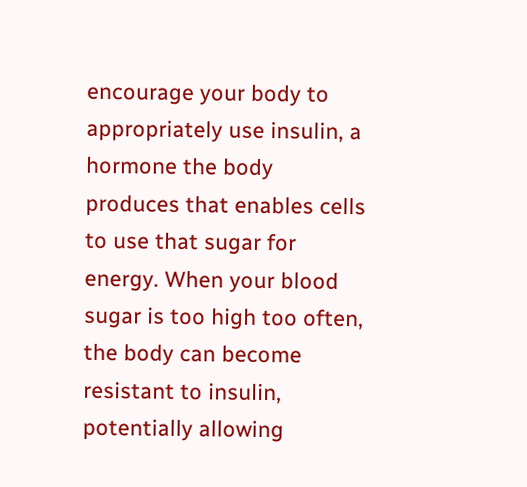encourage your body to appropriately use insulin, a hormone the body produces that enables cells to use that sugar for energy. When your blood sugar is too high too often, the body can become resistant to insulin, potentially allowing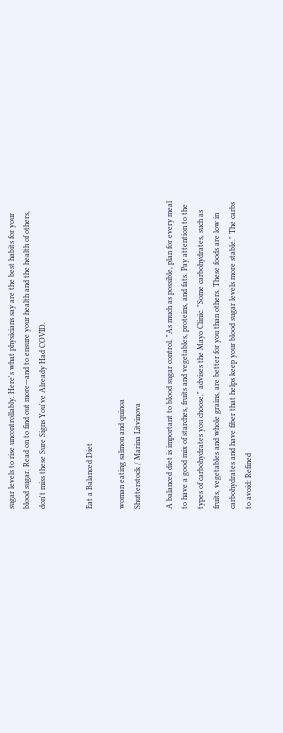sugar levels to rise uncontrollably. Here's what physicians say are the best habits for your blood sugar. Read on to find out more—and to ensure your health and the health of others, don't miss these Sure Signs You've Already Had COVID.


Eat a Balanced Diet

woman eating salmon and quinoa
Shutterstock / Marina Litvinova

A balanced diet is important to blood sugar control. "As much as possible, plan for every meal to have a good mix of starches, fruits and vegetables, proteins, and fats. Pay attention to the types of carbohydrates you choose," advises the Mayo Clinic. "Some carbohydrates, such as fruits, vegetables and whole grains, are better for you than others. These foods are low in carbohydrates and have fiber that helps keep your blood sugar levels more stable." The carbs to avoid: Refined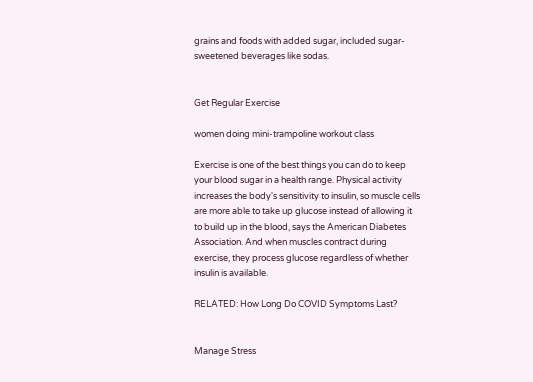grains and foods with added sugar, included sugar-sweetened beverages like sodas.


Get Regular Exercise

women doing mini-trampoline workout class

Exercise is one of the best things you can do to keep your blood sugar in a health range. Physical activity increases the body's sensitivity to insulin, so muscle cells are more able to take up glucose instead of allowing it to build up in the blood, says the American Diabetes Association. And when muscles contract during exercise, they process glucose regardless of whether insulin is available.

RELATED: How Long Do COVID Symptoms Last?


Manage Stress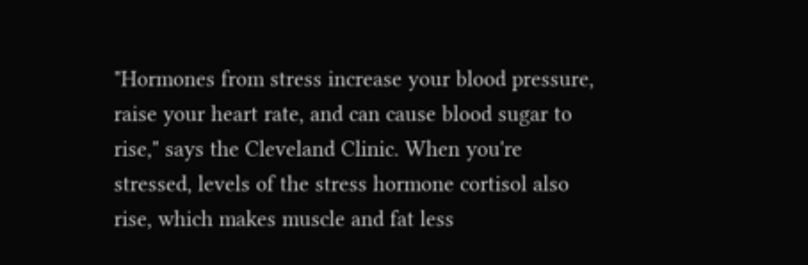"Hormones from stress increase your blood pressure, raise your heart rate, and can cause blood sugar to rise," says the Cleveland Clinic. When you're stressed, levels of the stress hormone cortisol also rise, which makes muscle and fat less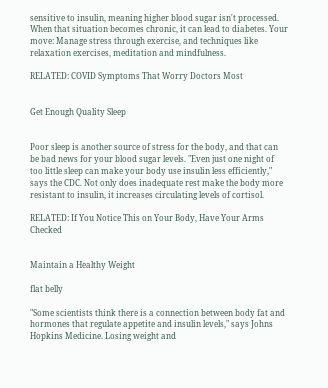sensitive to insulin, meaning higher blood sugar isn't processed. When that situation becomes chronic, it can lead to diabetes. Your move: Manage stress through exercise, and techniques like relaxation exercises, meditation and mindfulness.

RELATED: COVID Symptoms That Worry Doctors Most


Get Enough Quality Sleep


Poor sleep is another source of stress for the body, and that can be bad news for your blood sugar levels. "Even just one night of too little sleep can make your body use insulin less efficiently," says the CDC. Not only does inadequate rest make the body more resistant to insulin, it increases circulating levels of cortisol.

RELATED: If You Notice This on Your Body, Have Your Arms Checked


Maintain a Healthy Weight

flat belly

"Some scientists think there is a connection between body fat and hormones that regulate appetite and insulin levels," says Johns Hopkins Medicine. Losing weight and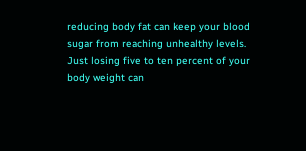reducing body fat can keep your blood sugar from reaching unhealthy levels. Just losing five to ten percent of your body weight can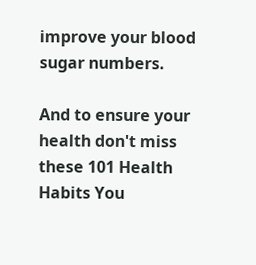improve your blood sugar numbers.

And to ensure your health don't miss these 101 Health Habits You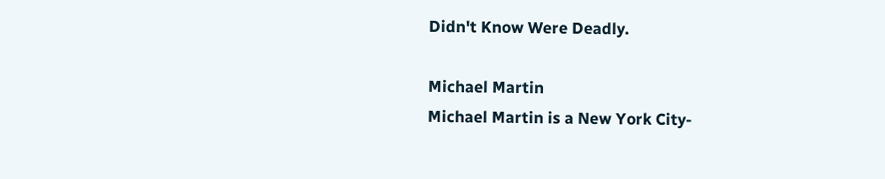Didn't Know Were Deadly.

Michael Martin
Michael Martin is a New York City-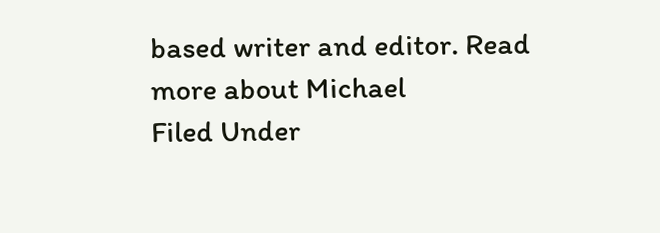based writer and editor. Read more about Michael
Filed Under